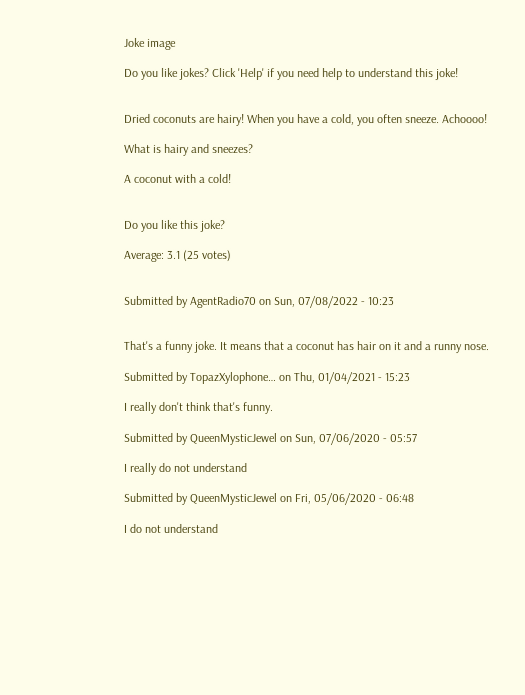Joke image

Do you like jokes? Click 'Help' if you need help to understand this joke!


Dried coconuts are hairy! When you have a cold, you often sneeze. Achoooo!

What is hairy and sneezes?

A coconut with a cold!


Do you like this joke?

Average: 3.1 (25 votes)


Submitted by AgentRadio70 on Sun, 07/08/2022 - 10:23


That's a funny joke. It means that a coconut has hair on it and a runny nose.

Submitted by TopazXylophone… on Thu, 01/04/2021 - 15:23

I really don't think that's funny.

Submitted by QueenMysticJewel on Sun, 07/06/2020 - 05:57

I really do not understand

Submitted by QueenMysticJewel on Fri, 05/06/2020 - 06:48

I do not understand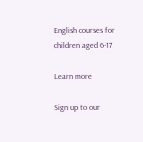English courses for children aged 6-17

Learn more

Sign up to our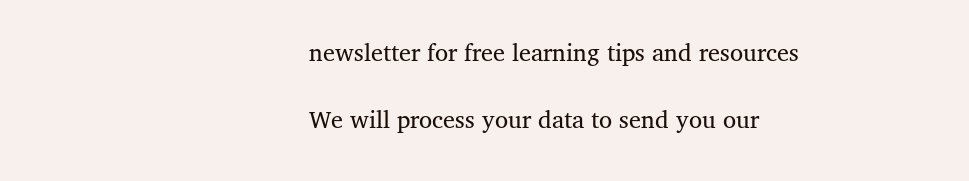newsletter for free learning tips and resources

We will process your data to send you our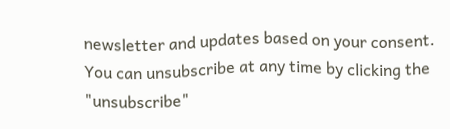newsletter and updates based on your consent. You can unsubscribe at any time by clicking the "unsubscribe"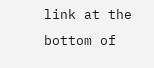link at the bottom of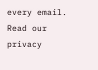every email. Read our privacy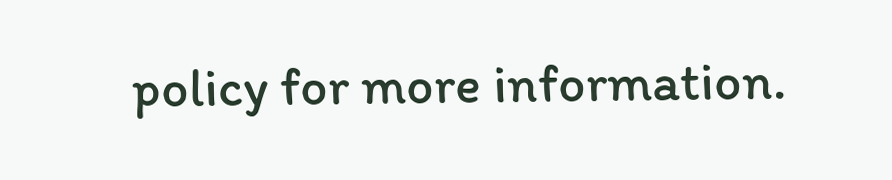policy for more information.